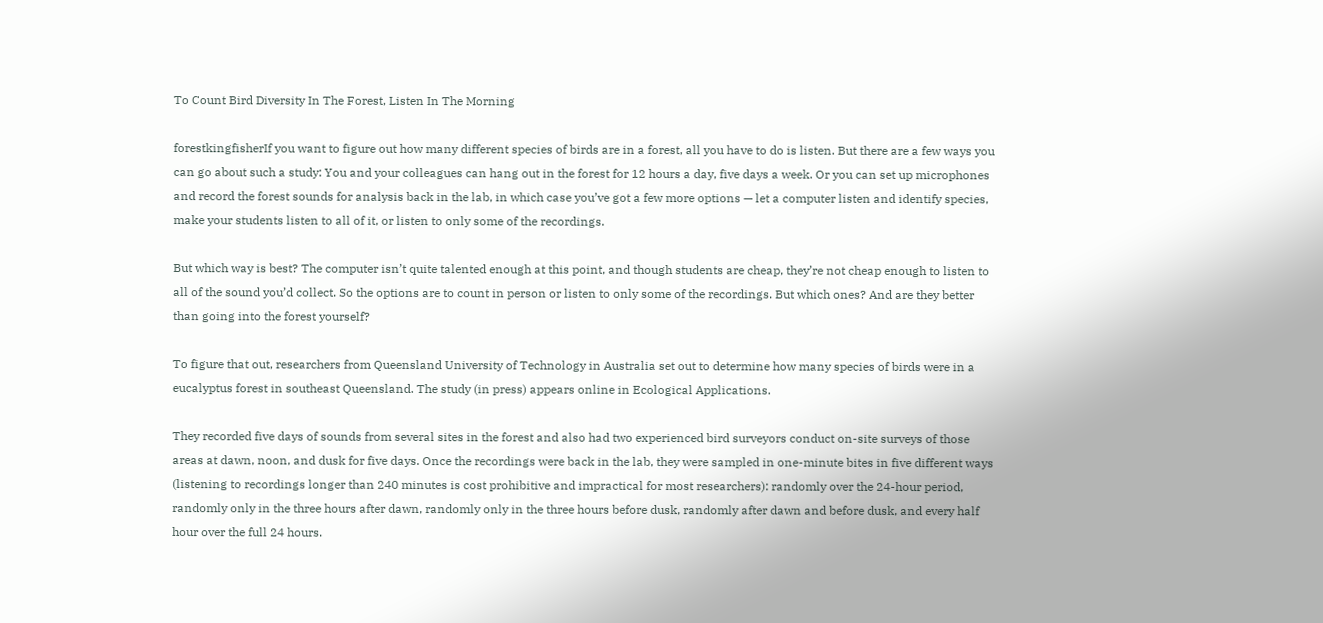To Count Bird Diversity In The Forest, Listen In The Morning

forestkingfisherIf you want to figure out how many different species of birds are in a forest, all you have to do is listen. But there are a few ways you can go about such a study: You and your colleagues can hang out in the forest for 12 hours a day, five days a week. Or you can set up microphones and record the forest sounds for analysis back in the lab, in which case you’ve got a few more options — let a computer listen and identify species, make your students listen to all of it, or listen to only some of the recordings.

But which way is best? The computer isn’t quite talented enough at this point, and though students are cheap, they’re not cheap enough to listen to all of the sound you’d collect. So the options are to count in person or listen to only some of the recordings. But which ones? And are they better than going into the forest yourself?

To figure that out, researchers from Queensland University of Technology in Australia set out to determine how many species of birds were in a eucalyptus forest in southeast Queensland. The study (in press) appears online in Ecological Applications.

They recorded five days of sounds from several sites in the forest and also had two experienced bird surveyors conduct on-site surveys of those areas at dawn, noon, and dusk for five days. Once the recordings were back in the lab, they were sampled in one-minute bites in five different ways (listening to recordings longer than 240 minutes is cost prohibitive and impractical for most researchers): randomly over the 24-hour period, randomly only in the three hours after dawn, randomly only in the three hours before dusk, randomly after dawn and before dusk, and every half hour over the full 24 hours.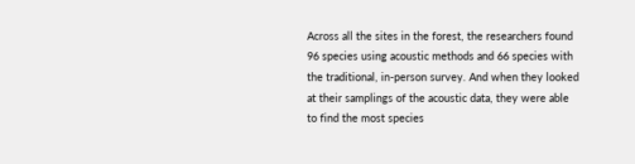Across all the sites in the forest, the researchers found 96 species using acoustic methods and 66 species with the traditional, in-person survey. And when they looked at their samplings of the acoustic data, they were able to find the most species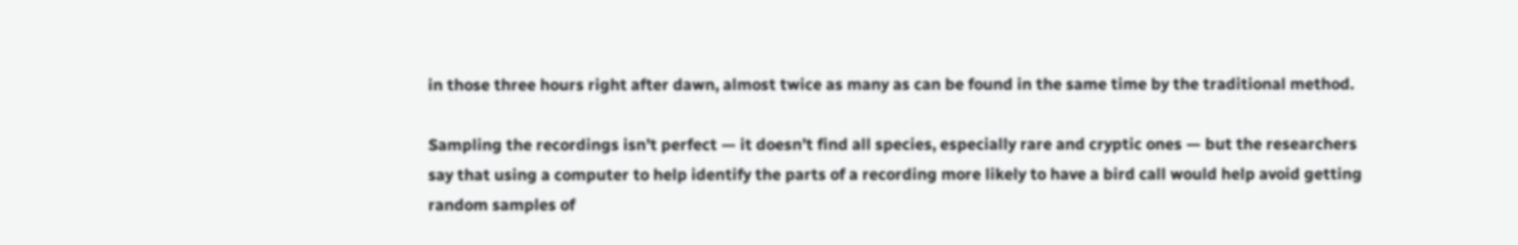in those three hours right after dawn, almost twice as many as can be found in the same time by the traditional method.

Sampling the recordings isn’t perfect — it doesn’t find all species, especially rare and cryptic ones — but the researchers say that using a computer to help identify the parts of a recording more likely to have a bird call would help avoid getting random samples of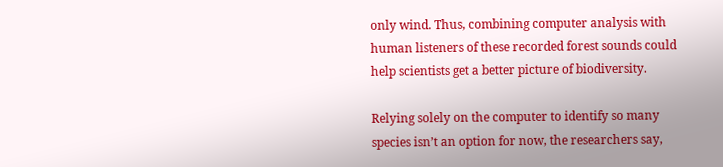only wind. Thus, combining computer analysis with human listeners of these recorded forest sounds could help scientists get a better picture of biodiversity.

Relying solely on the computer to identify so many species isn’t an option for now, the researchers say,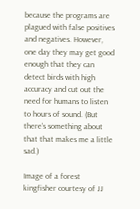because the programs are plagued with false positives and negatives. However, one day they may get good enough that they can detect birds with high accuracy and cut out the need for humans to listen to hours of sound. (But there’s something about that that makes me a little sad.)

Image of a forest kingfisher courtesy of JJ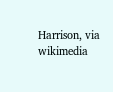Harrison, via wikimedia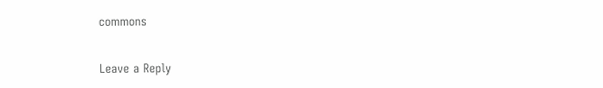commons

Leave a Reply